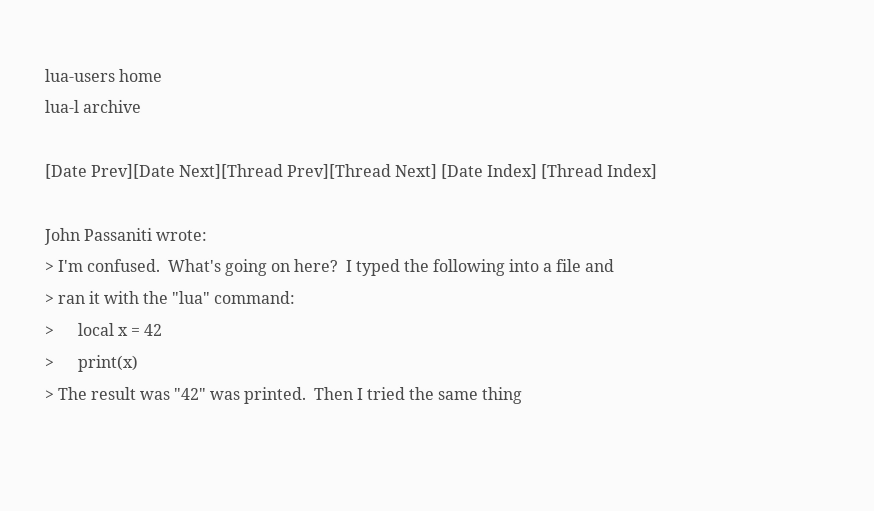lua-users home
lua-l archive

[Date Prev][Date Next][Thread Prev][Thread Next] [Date Index] [Thread Index]

John Passaniti wrote:
> I'm confused.  What's going on here?  I typed the following into a file and
> ran it with the "lua" command:
>      local x = 42
>      print(x)
> The result was "42" was printed.  Then I tried the same thing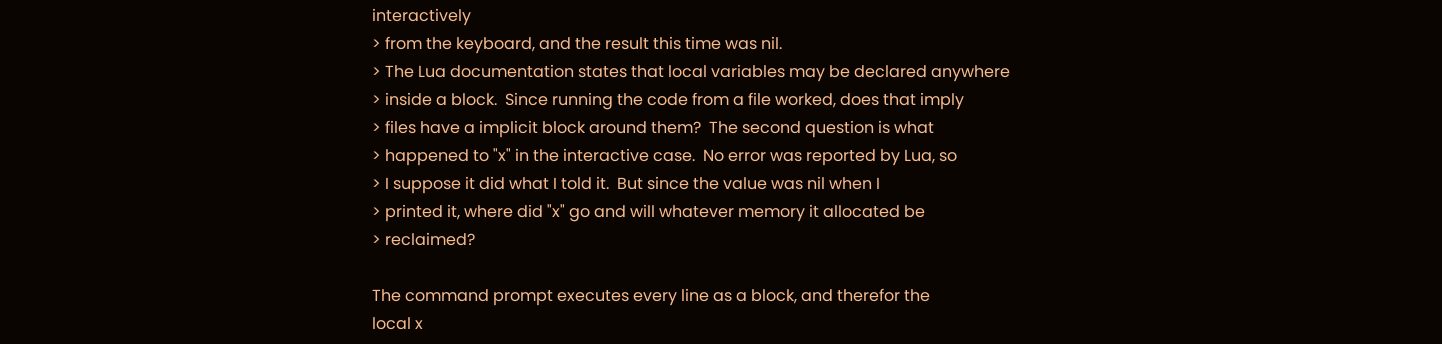interactively
> from the keyboard, and the result this time was nil.
> The Lua documentation states that local variables may be declared anywhere
> inside a block.  Since running the code from a file worked, does that imply
> files have a implicit block around them?  The second question is what
> happened to "x" in the interactive case.  No error was reported by Lua, so
> I suppose it did what I told it.  But since the value was nil when I
> printed it, where did "x" go and will whatever memory it allocated be
> reclaimed?

The command prompt executes every line as a block, and therefor the
local x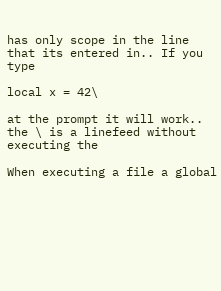has only scope in the line that its entered in.. If you type

local x = 42\

at the prompt it will work.. the \ is a linefeed without executing the

When executing a file a global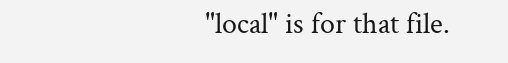"local" is for that file.